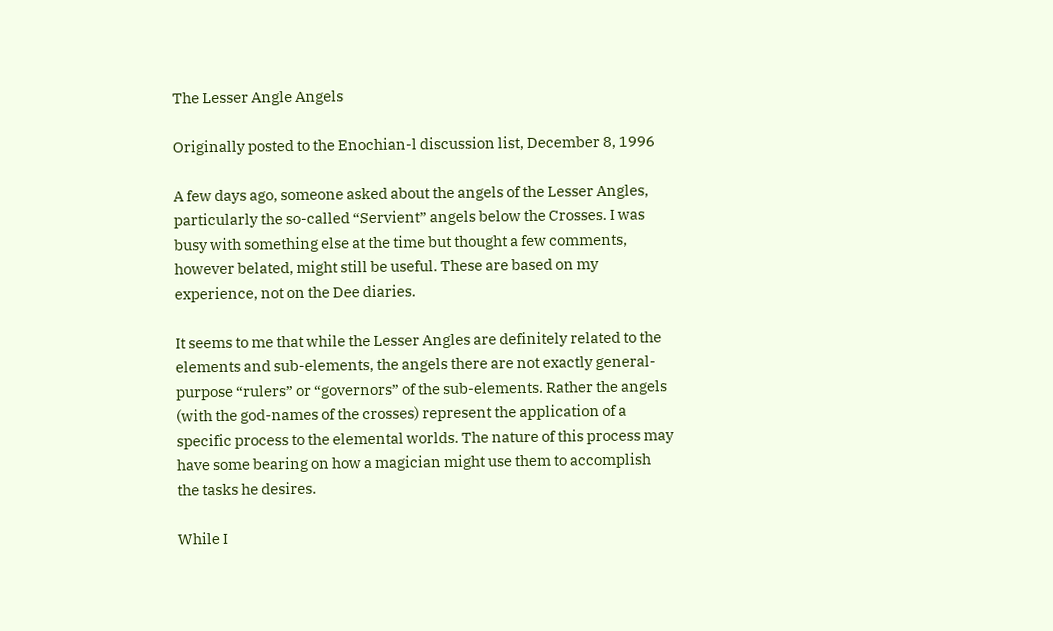The Lesser Angle Angels

Originally posted to the Enochian-l discussion list, December 8, 1996

A few days ago, someone asked about the angels of the Lesser Angles, particularly the so-called “Servient” angels below the Crosses. I was busy with something else at the time but thought a few comments, however belated, might still be useful. These are based on my experience, not on the Dee diaries.

It seems to me that while the Lesser Angles are definitely related to the elements and sub-elements, the angels there are not exactly general-purpose “rulers” or “governors” of the sub-elements. Rather the angels (with the god-names of the crosses) represent the application of a specific process to the elemental worlds. The nature of this process may have some bearing on how a magician might use them to accomplish the tasks he desires.

While I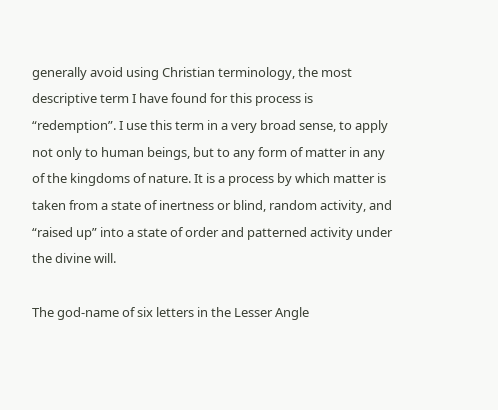generally avoid using Christian terminology, the most descriptive term I have found for this process is “redemption”. I use this term in a very broad sense, to apply not only to human beings, but to any form of matter in any of the kingdoms of nature. It is a process by which matter is taken from a state of inertness or blind, random activity, and “raised up” into a state of order and patterned activity under the divine will.

The god-name of six letters in the Lesser Angle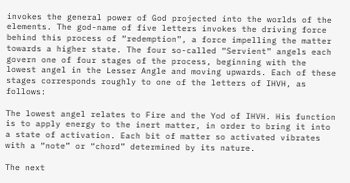invokes the general power of God projected into the worlds of the elements. The god-name of five letters invokes the driving force behind this process of “redemption”, a force impelling the matter towards a higher state. The four so-called “Servient” angels each govern one of four stages of the process, beginning with the lowest angel in the Lesser Angle and moving upwards. Each of these stages corresponds roughly to one of the letters of IHVH, as follows:

The lowest angel relates to Fire and the Yod of IHVH. His function is to apply energy to the inert matter, in order to bring it into a state of activation. Each bit of matter so activated vibrates with a “note” or “chord” determined by its nature.

The next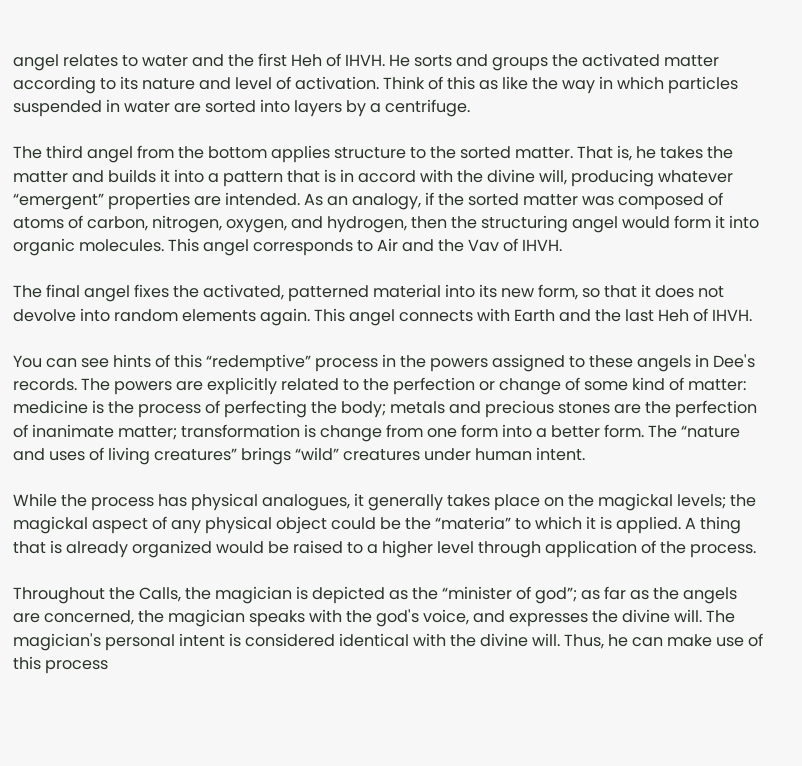angel relates to water and the first Heh of IHVH. He sorts and groups the activated matter according to its nature and level of activation. Think of this as like the way in which particles suspended in water are sorted into layers by a centrifuge.

The third angel from the bottom applies structure to the sorted matter. That is, he takes the matter and builds it into a pattern that is in accord with the divine will, producing whatever “emergent” properties are intended. As an analogy, if the sorted matter was composed of atoms of carbon, nitrogen, oxygen, and hydrogen, then the structuring angel would form it into organic molecules. This angel corresponds to Air and the Vav of IHVH.

The final angel fixes the activated, patterned material into its new form, so that it does not devolve into random elements again. This angel connects with Earth and the last Heh of IHVH.

You can see hints of this “redemptive” process in the powers assigned to these angels in Dee's records. The powers are explicitly related to the perfection or change of some kind of matter: medicine is the process of perfecting the body; metals and precious stones are the perfection of inanimate matter; transformation is change from one form into a better form. The “nature and uses of living creatures” brings “wild” creatures under human intent.

While the process has physical analogues, it generally takes place on the magickal levels; the magickal aspect of any physical object could be the “materia” to which it is applied. A thing that is already organized would be raised to a higher level through application of the process.

Throughout the Calls, the magician is depicted as the “minister of god”; as far as the angels are concerned, the magician speaks with the god's voice, and expresses the divine will. The magician's personal intent is considered identical with the divine will. Thus, he can make use of this process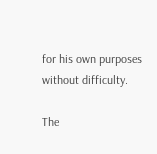for his own purposes without difficulty.

The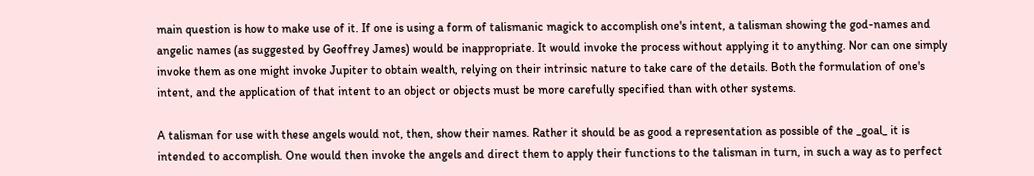main question is how to make use of it. If one is using a form of talismanic magick to accomplish one's intent, a talisman showing the god-names and angelic names (as suggested by Geoffrey James) would be inappropriate. It would invoke the process without applying it to anything. Nor can one simply invoke them as one might invoke Jupiter to obtain wealth, relying on their intrinsic nature to take care of the details. Both the formulation of one's intent, and the application of that intent to an object or objects must be more carefully specified than with other systems.

A talisman for use with these angels would not, then, show their names. Rather it should be as good a representation as possible of the _goal_ it is intended to accomplish. One would then invoke the angels and direct them to apply their functions to the talisman in turn, in such a way as to perfect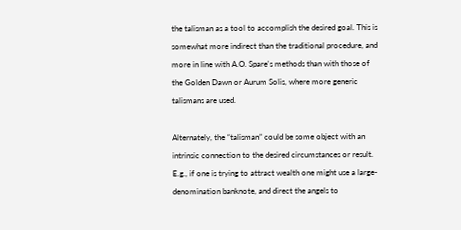the talisman as a tool to accomplish the desired goal. This is somewhat more indirect than the traditional procedure, and more in line with A.O. Spare's methods than with those of the Golden Dawn or Aurum Solis, where more generic talismans are used.

Alternately, the “talisman” could be some object with an intrinsic connection to the desired circumstances or result. E.g., if one is trying to attract wealth one might use a large-denomination banknote, and direct the angels to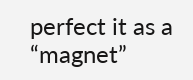perfect it as a “magnet”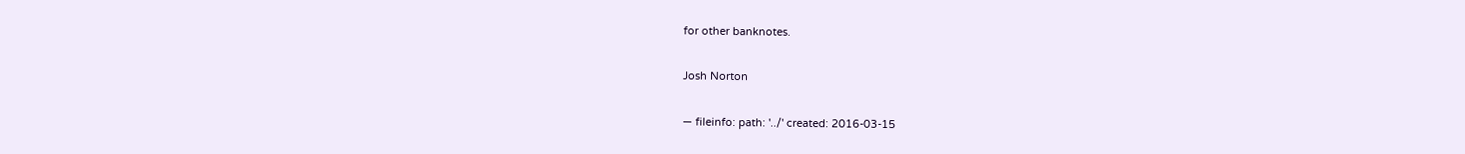for other banknotes.

Josh Norton

— fileinfo: path: '../' created: 2016-03-15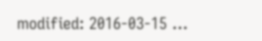modified: 2016-03-15 …